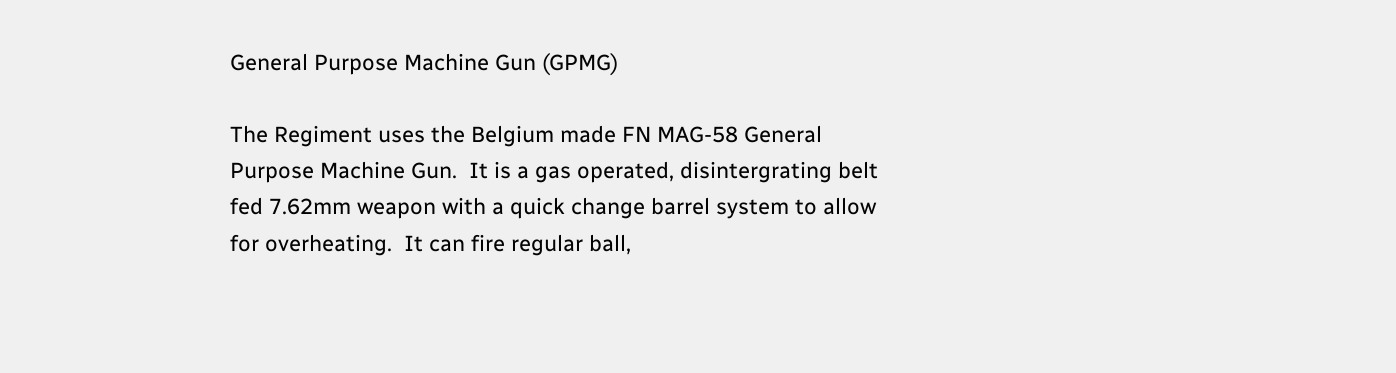General Purpose Machine Gun (GPMG)

The Regiment uses the Belgium made FN MAG-58 General Purpose Machine Gun.  It is a gas operated, disintergrating belt fed 7.62mm weapon with a quick change barrel system to allow for overheating.  It can fire regular ball,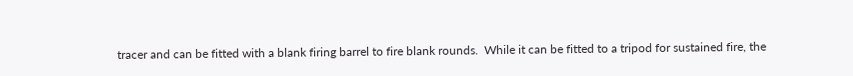tracer and can be fitted with a blank firing barrel to fire blank rounds.  While it can be fitted to a tripod for sustained fire, the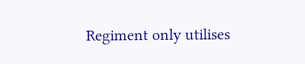Regiment only utilises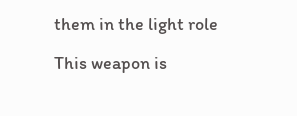them in the light role

This weapon is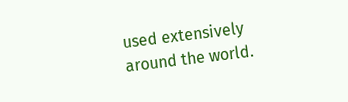used extensively around the world.